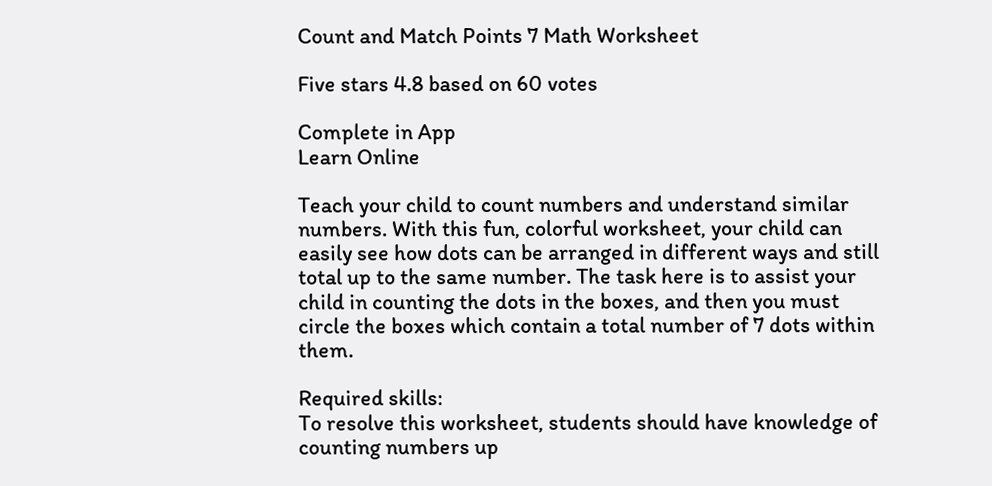Count and Match Points 7 Math Worksheet

Five stars 4.8 based on 60 votes

Complete in App
Learn Online

Teach your child to count numbers and understand similar numbers. With this fun, colorful worksheet, your child can easily see how dots can be arranged in different ways and still total up to the same number. The task here is to assist your child in counting the dots in the boxes, and then you must circle the boxes which contain a total number of 7 dots within them.

Required skills:
To resolve this worksheet, students should have knowledge of counting numbers up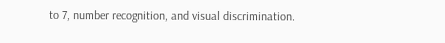to 7, number recognition, and visual discrimination.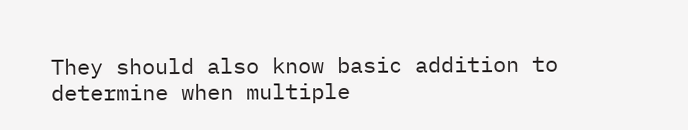They should also know basic addition to determine when multiple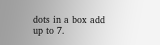dots in a box add up to 7.